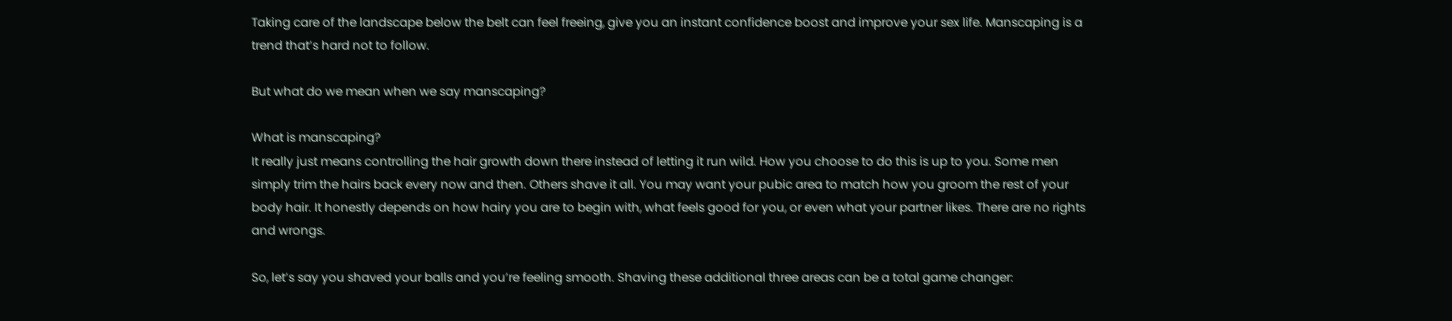Taking care of the landscape below the belt can feel freeing, give you an instant confidence boost and improve your sex life. Manscaping is a trend that’s hard not to follow.

But what do we mean when we say manscaping?

What is manscaping?
It really just means controlling the hair growth down there instead of letting it run wild. How you choose to do this is up to you. Some men simply trim the hairs back every now and then. Others shave it all. You may want your pubic area to match how you groom the rest of your body hair. It honestly depends on how hairy you are to begin with, what feels good for you, or even what your partner likes. There are no rights and wrongs.

So, let’s say you shaved your balls and you’re feeling smooth. Shaving these additional three areas can be a total game changer: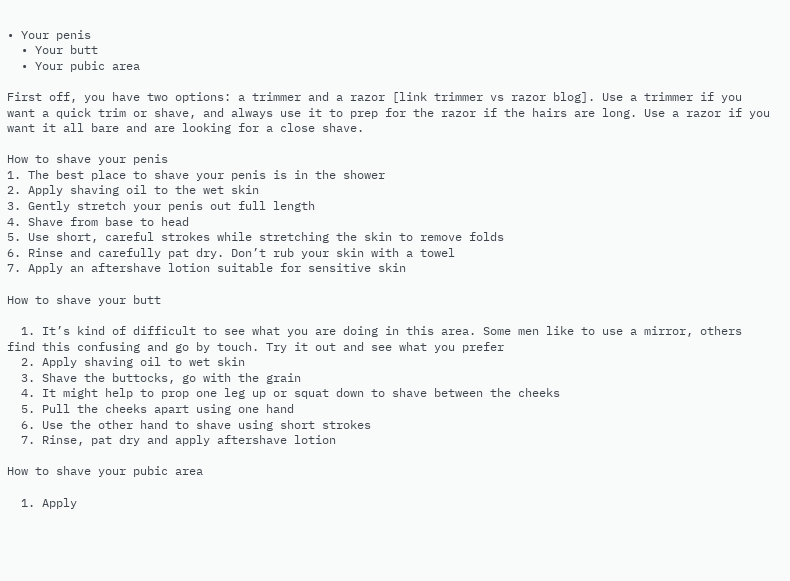• Your penis
  • Your butt
  • Your pubic area

First off, you have two options: a trimmer and a razor [link trimmer vs razor blog]. Use a trimmer if you want a quick trim or shave, and always use it to prep for the razor if the hairs are long. Use a razor if you want it all bare and are looking for a close shave.

How to shave your penis
1. The best place to shave your penis is in the shower
2. Apply shaving oil to the wet skin
3. Gently stretch your penis out full length
4. Shave from base to head
5. Use short, careful strokes while stretching the skin to remove folds
6. Rinse and carefully pat dry. Don’t rub your skin with a towel
7. Apply an aftershave lotion suitable for sensitive skin

How to shave your butt

  1. It’s kind of difficult to see what you are doing in this area. Some men like to use a mirror, others find this confusing and go by touch. Try it out and see what you prefer
  2. Apply shaving oil to wet skin
  3. Shave the buttocks, go with the grain
  4. It might help to prop one leg up or squat down to shave between the cheeks
  5. Pull the cheeks apart using one hand
  6. Use the other hand to shave using short strokes
  7. Rinse, pat dry and apply aftershave lotion

How to shave your pubic area

  1. Apply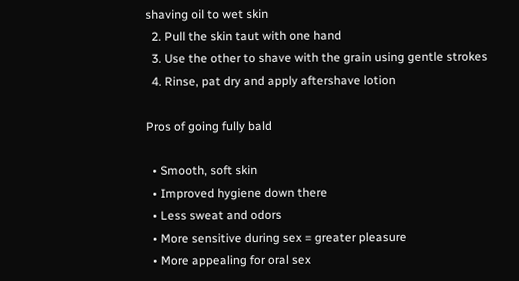shaving oil to wet skin
  2. Pull the skin taut with one hand
  3. Use the other to shave with the grain using gentle strokes
  4. Rinse, pat dry and apply aftershave lotion

Pros of going fully bald

  • Smooth, soft skin
  • Improved hygiene down there
  • Less sweat and odors
  • More sensitive during sex = greater pleasure
  • More appealing for oral sex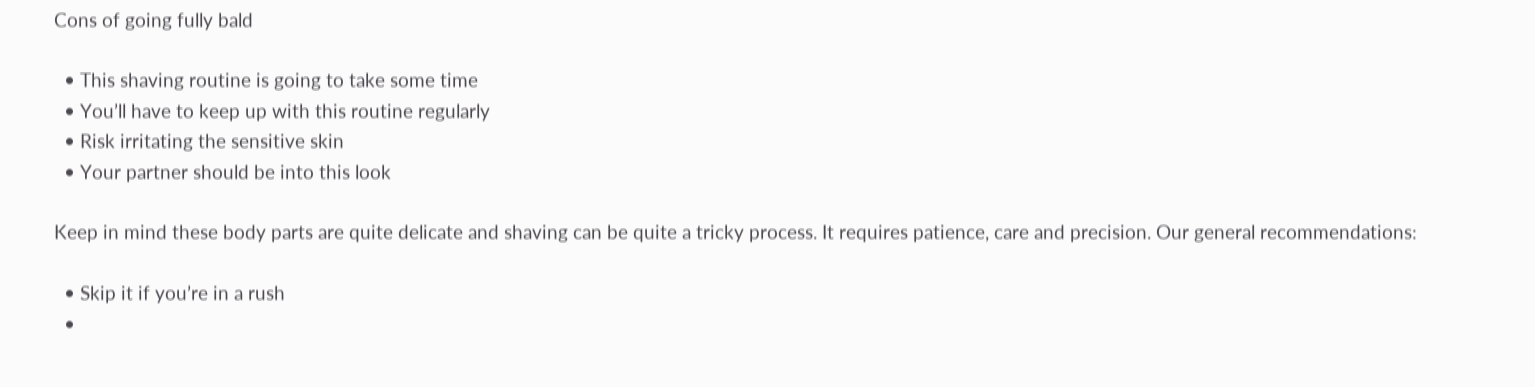Cons of going fully bald

  • This shaving routine is going to take some time
  • You’ll have to keep up with this routine regularly
  • Risk irritating the sensitive skin
  • Your partner should be into this look

Keep in mind these body parts are quite delicate and shaving can be quite a tricky process. It requires patience, care and precision. Our general recommendations:

  • Skip it if you’re in a rush
  •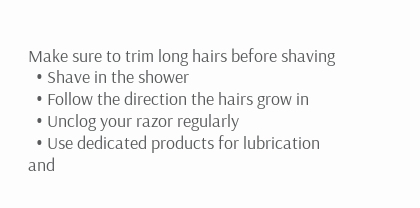Make sure to trim long hairs before shaving
  • Shave in the shower
  • Follow the direction the hairs grow in
  • Unclog your razor regularly
  • Use dedicated products for lubrication and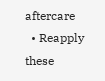aftercare
  • Reapply these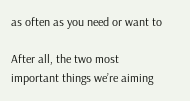as often as you need or want to

After all, the two most important things we’re aiming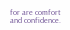for are comfort and confidence.